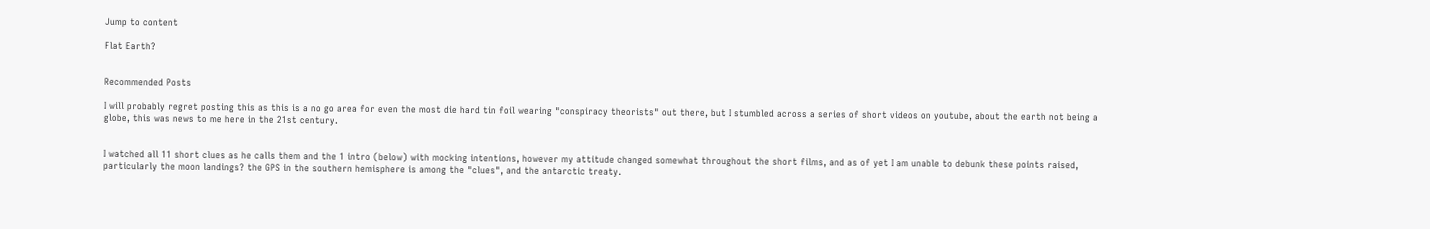Jump to content

Flat Earth?


Recommended Posts

I will probably regret posting this as this is a no go area for even the most die hard tin foil wearing "conspiracy theorists" out there, but I stumbled across a series of short videos on youtube, about the earth not being a globe, this was news to me here in the 21st century.


I watched all 11 short clues as he calls them and the 1 intro (below) with mocking intentions, however my attitude changed somewhat throughout the short films, and as of yet I am unable to debunk these points raised, particularly the moon landings? the GPS in the southern hemisphere is among the "clues", and the antarctic treaty.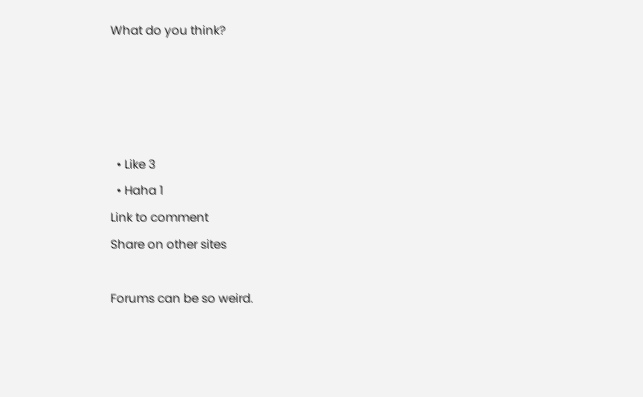What do you think?




  • Like 3
  • Haha 1
Link to comment
Share on other sites

Forums can be so weird.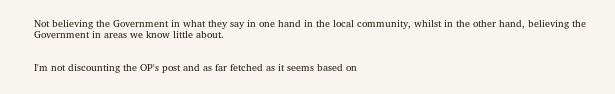Not believing the Government in what they say in one hand in the local community, whilst in the other hand, believing the Government in areas we know little about.


I'm not discounting the OP's post and as far fetched as it seems based on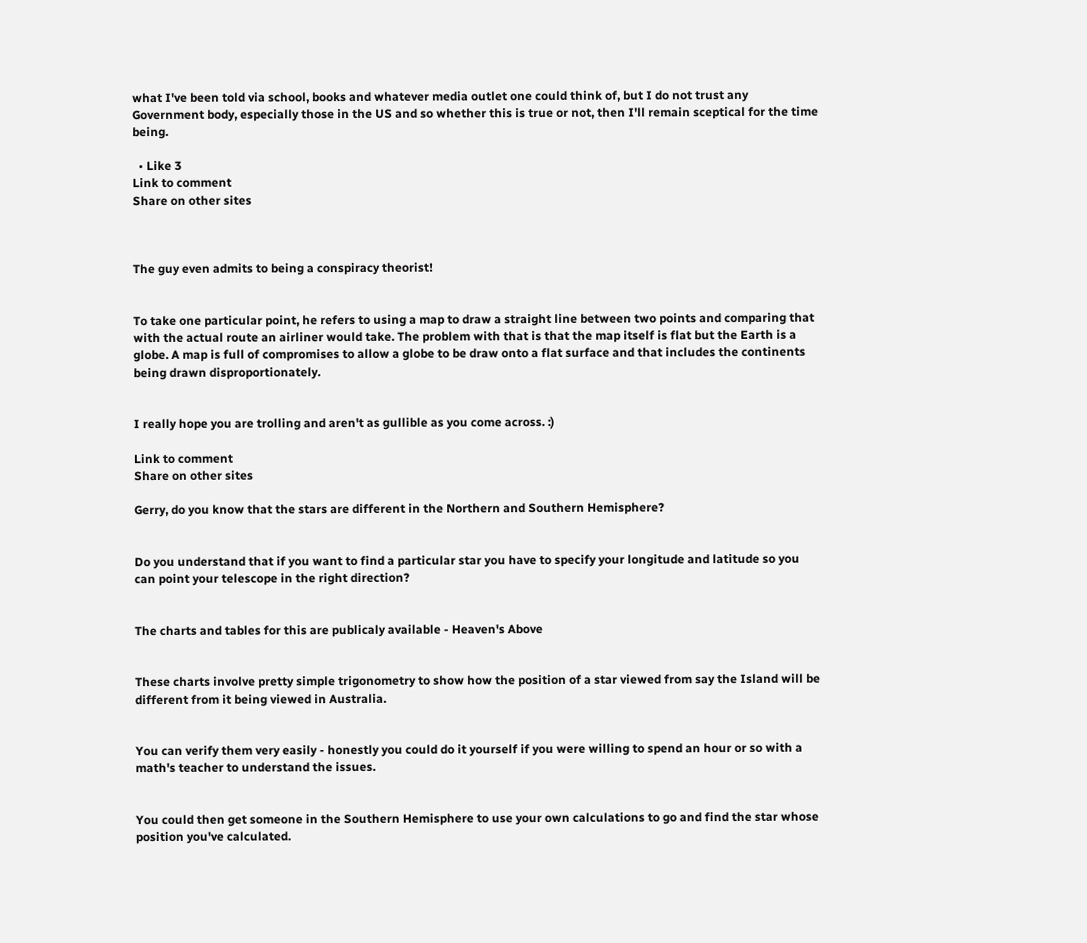what I've been told via school, books and whatever media outlet one could think of, but I do not trust any Government body, especially those in the US and so whether this is true or not, then I'll remain sceptical for the time being.

  • Like 3
Link to comment
Share on other sites



The guy even admits to being a conspiracy theorist!


To take one particular point, he refers to using a map to draw a straight line between two points and comparing that with the actual route an airliner would take. The problem with that is that the map itself is flat but the Earth is a globe. A map is full of compromises to allow a globe to be draw onto a flat surface and that includes the continents being drawn disproportionately.


I really hope you are trolling and aren't as gullible as you come across. :)

Link to comment
Share on other sites

Gerry, do you know that the stars are different in the Northern and Southern Hemisphere?


Do you understand that if you want to find a particular star you have to specify your longitude and latitude so you can point your telescope in the right direction?


The charts and tables for this are publicaly available - Heaven's Above


These charts involve pretty simple trigonometry to show how the position of a star viewed from say the Island will be different from it being viewed in Australia.


You can verify them very easily - honestly you could do it yourself if you were willing to spend an hour or so with a math's teacher to understand the issues.


You could then get someone in the Southern Hemisphere to use your own calculations to go and find the star whose position you've calculated.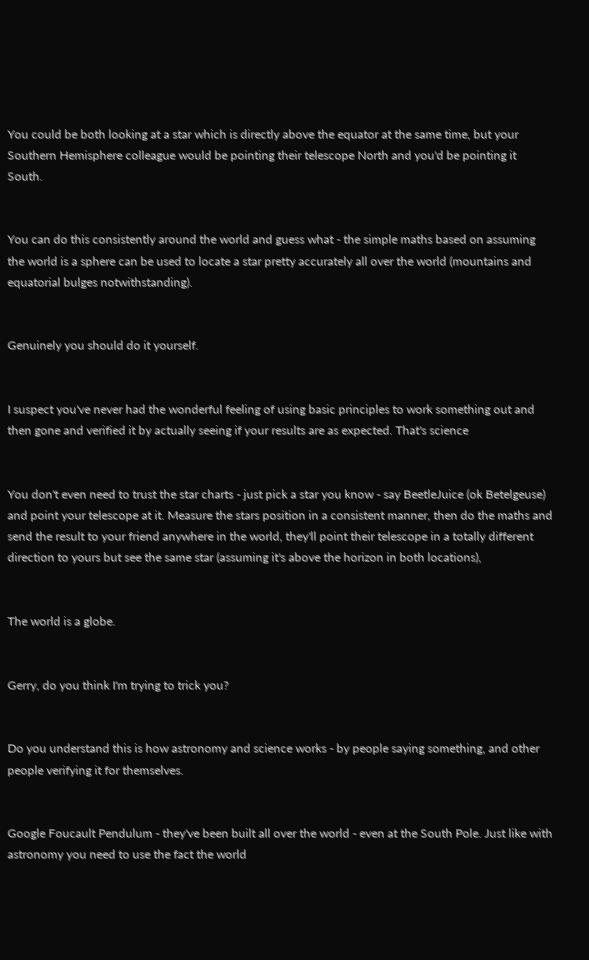You could be both looking at a star which is directly above the equator at the same time, but your Southern Hemisphere colleague would be pointing their telescope North and you'd be pointing it South.


You can do this consistently around the world and guess what - the simple maths based on assuming the world is a sphere can be used to locate a star pretty accurately all over the world (mountains and equatorial bulges notwithstanding).


Genuinely you should do it yourself.


I suspect you've never had the wonderful feeling of using basic principles to work something out and then gone and verified it by actually seeing if your results are as expected. That's science


You don't even need to trust the star charts - just pick a star you know - say BeetleJuice (ok Betelgeuse) and point your telescope at it. Measure the stars position in a consistent manner, then do the maths and send the result to your friend anywhere in the world, they'll point their telescope in a totally different direction to yours but see the same star (assuming it's above the horizon in both locations),


The world is a globe.


Gerry, do you think I'm trying to trick you?


Do you understand this is how astronomy and science works - by people saying something, and other people verifying it for themselves.


Google Foucault Pendulum - they've been built all over the world - even at the South Pole. Just like with astronomy you need to use the fact the world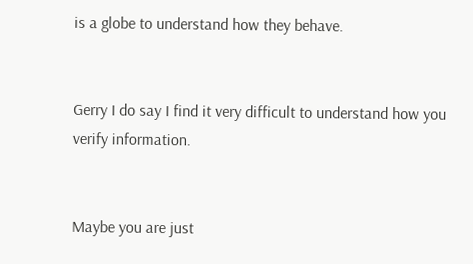is a globe to understand how they behave.


Gerry I do say I find it very difficult to understand how you verify information.


Maybe you are just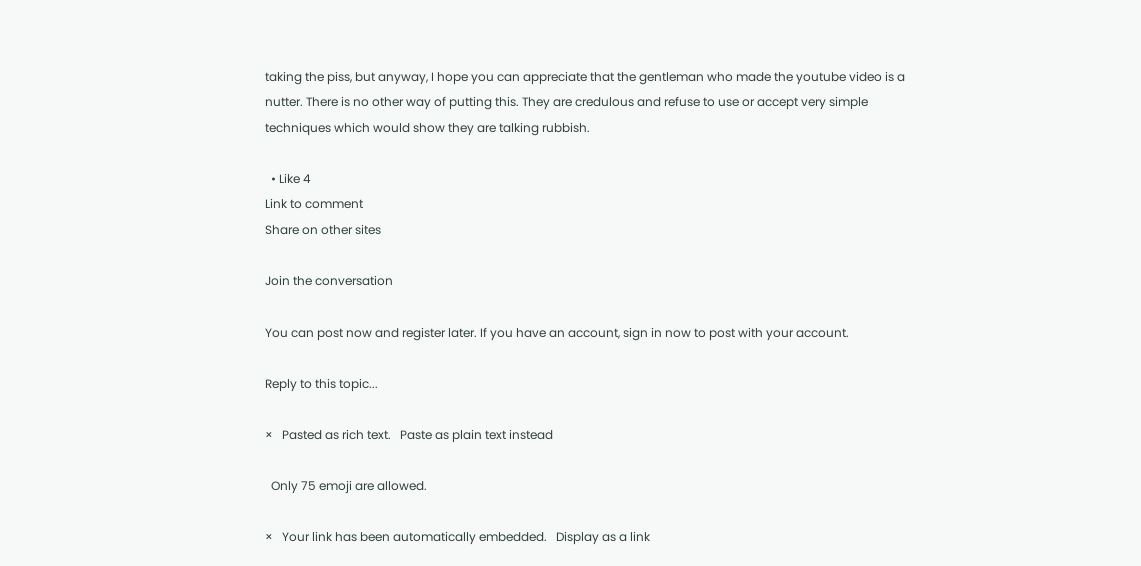taking the piss, but anyway, I hope you can appreciate that the gentleman who made the youtube video is a nutter. There is no other way of putting this. They are credulous and refuse to use or accept very simple techniques which would show they are talking rubbish.

  • Like 4
Link to comment
Share on other sites

Join the conversation

You can post now and register later. If you have an account, sign in now to post with your account.

Reply to this topic...

×   Pasted as rich text.   Paste as plain text instead

  Only 75 emoji are allowed.

×   Your link has been automatically embedded.   Display as a link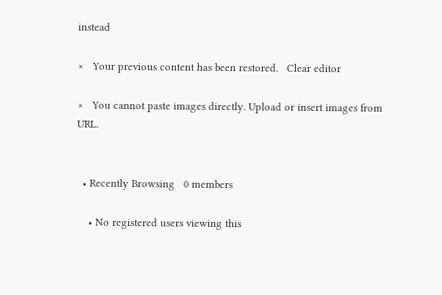instead

×   Your previous content has been restored.   Clear editor

×   You cannot paste images directly. Upload or insert images from URL.


  • Recently Browsing   0 members

    • No registered users viewing this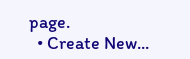page.
  • Create New...